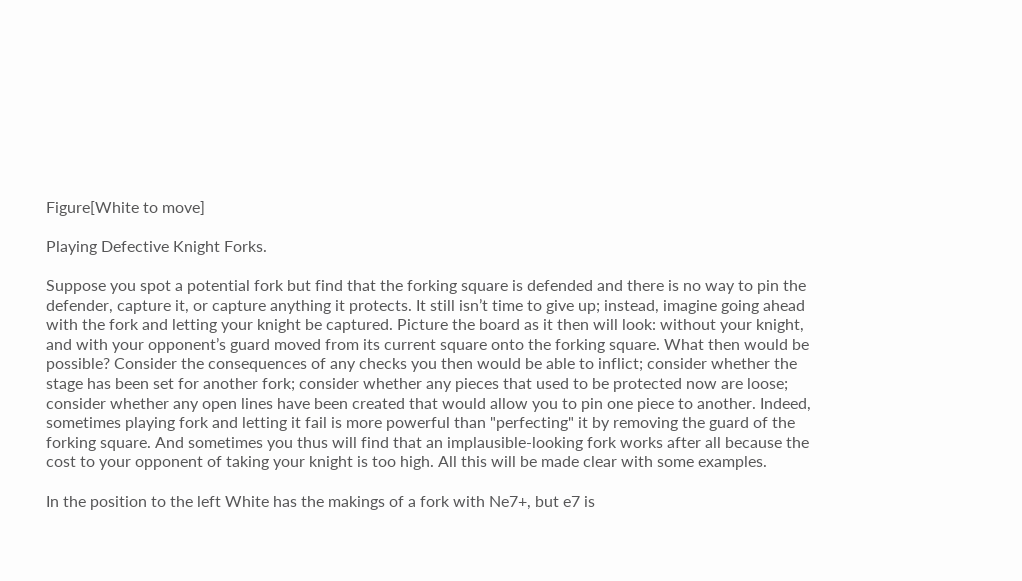Figure[White to move]

Playing Defective Knight Forks.

Suppose you spot a potential fork but find that the forking square is defended and there is no way to pin the defender, capture it, or capture anything it protects. It still isn’t time to give up; instead, imagine going ahead with the fork and letting your knight be captured. Picture the board as it then will look: without your knight, and with your opponent’s guard moved from its current square onto the forking square. What then would be possible? Consider the consequences of any checks you then would be able to inflict; consider whether the stage has been set for another fork; consider whether any pieces that used to be protected now are loose; consider whether any open lines have been created that would allow you to pin one piece to another. Indeed, sometimes playing fork and letting it fail is more powerful than "perfecting" it by removing the guard of the forking square. And sometimes you thus will find that an implausible-looking fork works after all because the cost to your opponent of taking your knight is too high. All this will be made clear with some examples.

In the position to the left White has the makings of a fork with Ne7+, but e7 is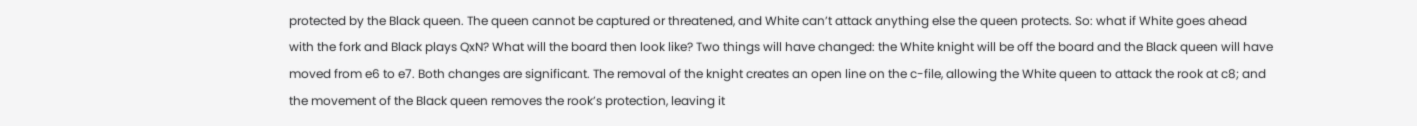protected by the Black queen. The queen cannot be captured or threatened, and White can’t attack anything else the queen protects. So: what if White goes ahead with the fork and Black plays QxN? What will the board then look like? Two things will have changed: the White knight will be off the board and the Black queen will have moved from e6 to e7. Both changes are significant. The removal of the knight creates an open line on the c-file, allowing the White queen to attack the rook at c8; and the movement of the Black queen removes the rook’s protection, leaving it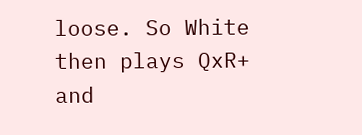loose. So White then plays QxR+ and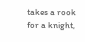takes a rook for a knight,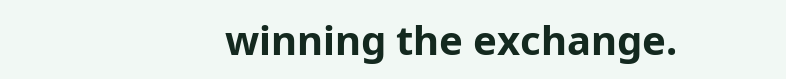winning the exchange.